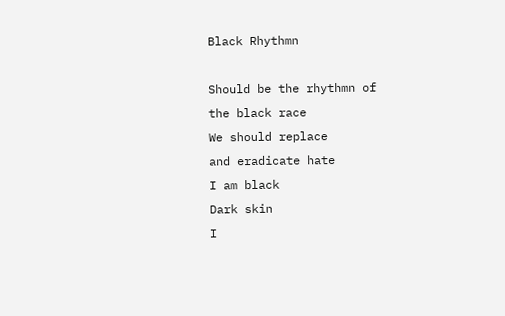Black Rhythmn

Should be the rhythmn of
the black race
We should replace
and eradicate hate
I am black
Dark skin
I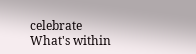celebrate
What's within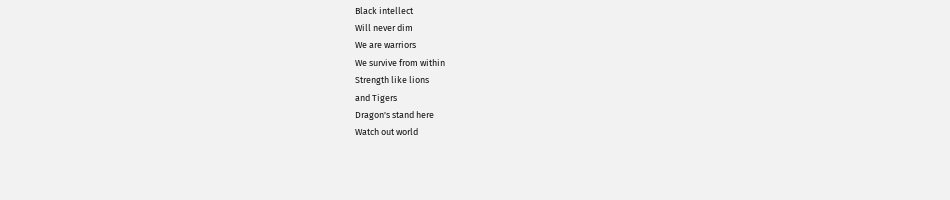Black intellect
Will never dim
We are warriors
We survive from within
Strength like lions
and Tigers
Dragon's stand here
Watch out world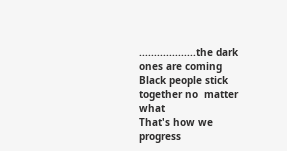...................the dark ones are coming
Black people stick together no  matter what
That's how we progress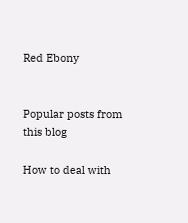Red Ebony


Popular posts from this blog

How to deal with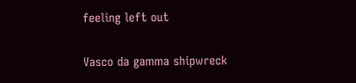feeling left out

Vasco da gamma shipwreck